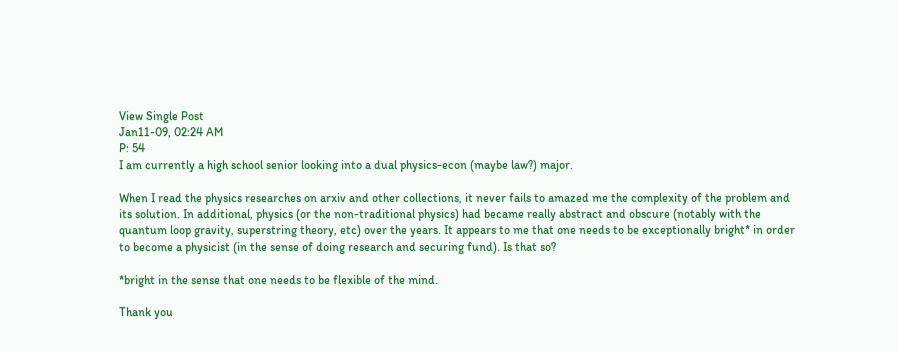View Single Post
Jan11-09, 02:24 AM
P: 54
I am currently a high school senior looking into a dual physics-econ (maybe law?) major.

When I read the physics researches on arxiv and other collections, it never fails to amazed me the complexity of the problem and its solution. In additional, physics (or the non-traditional physics) had became really abstract and obscure (notably with the quantum loop gravity, superstring theory, etc) over the years. It appears to me that one needs to be exceptionally bright* in order to become a physicist (in the sense of doing research and securing fund). Is that so?

*bright in the sense that one needs to be flexible of the mind.

Thank you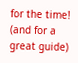for the time! (and for a great guide)